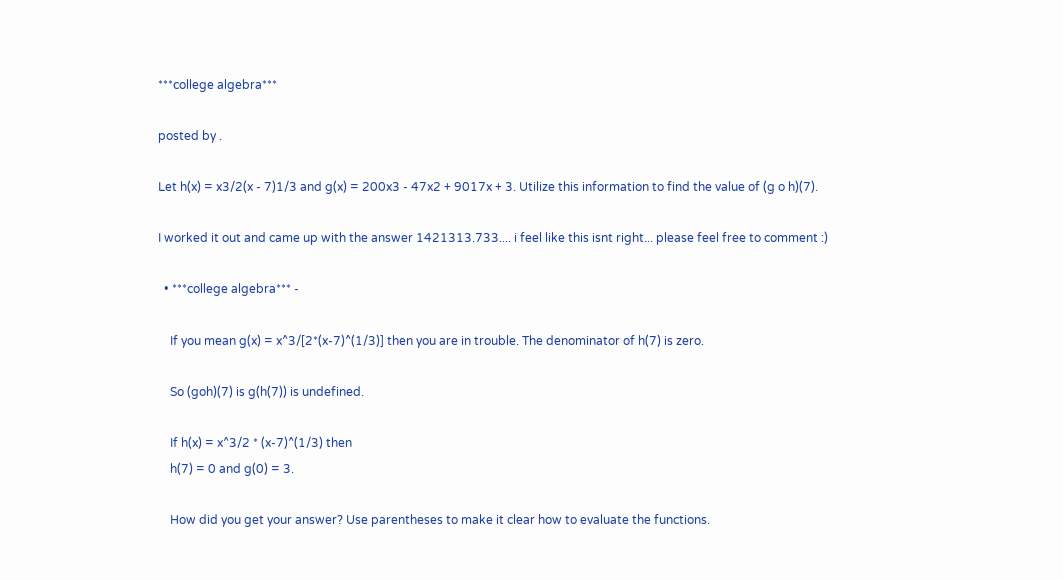***college algebra***

posted by .

Let h(x) = x3/2(x - 7)1/3 and g(x) = 200x3 - 47x2 + 9017x + 3. Utilize this information to find the value of (g o h)(7).

I worked it out and came up with the answer 1421313.733.... i feel like this isnt right... please feel free to comment :)

  • ***college algebra*** -

    If you mean g(x) = x^3/[2*(x-7)^(1/3)] then you are in trouble. The denominator of h(7) is zero.

    So (goh)(7) is g(h(7)) is undefined.

    If h(x) = x^3/2 * (x-7)^(1/3) then
    h(7) = 0 and g(0) = 3.

    How did you get your answer? Use parentheses to make it clear how to evaluate the functions.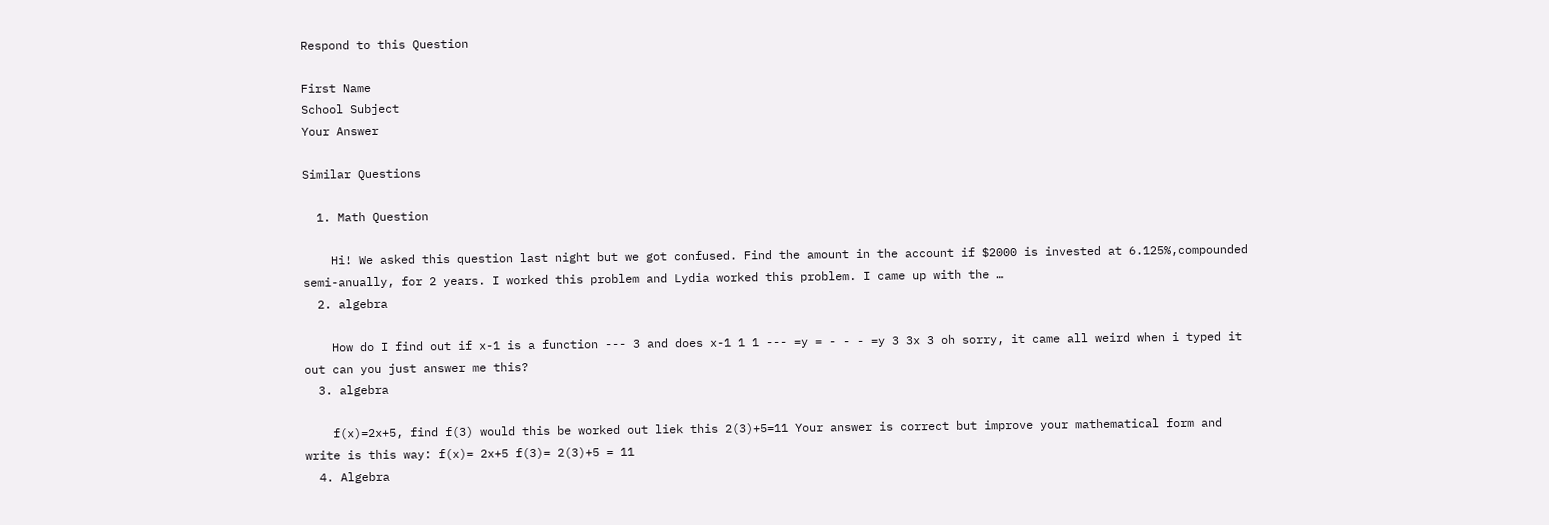Respond to this Question

First Name
School Subject
Your Answer

Similar Questions

  1. Math Question

    Hi! We asked this question last night but we got confused. Find the amount in the account if $2000 is invested at 6.125%,compounded semi-anually, for 2 years. I worked this problem and Lydia worked this problem. I came up with the …
  2. algebra

    How do I find out if x-1 is a function --- 3 and does x-1 1 1 --- =y = - - - =y 3 3x 3 oh sorry, it came all weird when i typed it out can you just answer me this?
  3. algebra

    f(x)=2x+5, find f(3) would this be worked out liek this 2(3)+5=11 Your answer is correct but improve your mathematical form and write is this way: f(x)= 2x+5 f(3)= 2(3)+5 = 11
  4. Algebra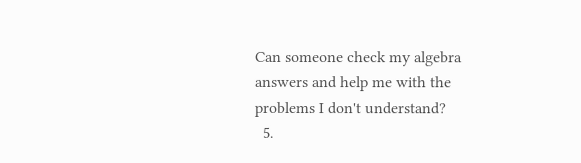Can someone check my algebra answers and help me with the problems I don't understand?
  5.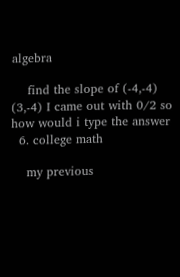algebra

    find the slope of (-4,-4) (3,-4) I came out with 0/2 so how would i type the answer
  6. college math

    my previous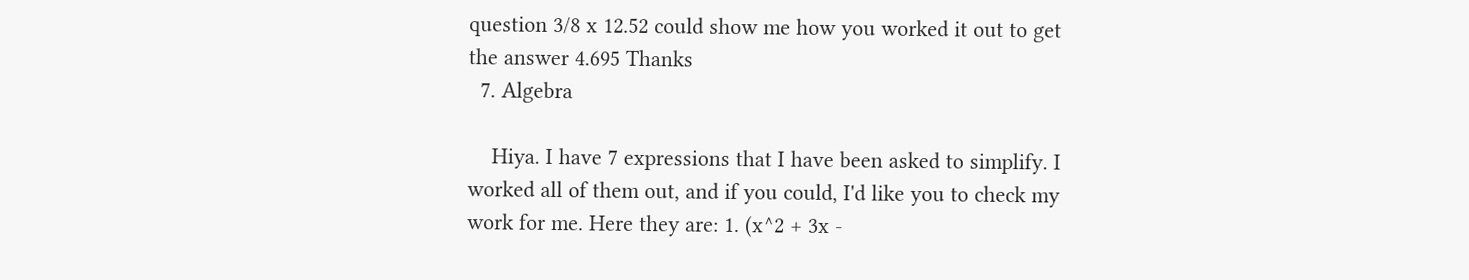question 3/8 x 12.52 could show me how you worked it out to get the answer 4.695 Thanks
  7. Algebra

    Hiya. I have 7 expressions that I have been asked to simplify. I worked all of them out, and if you could, I'd like you to check my work for me. Here they are: 1. (x^2 + 3x -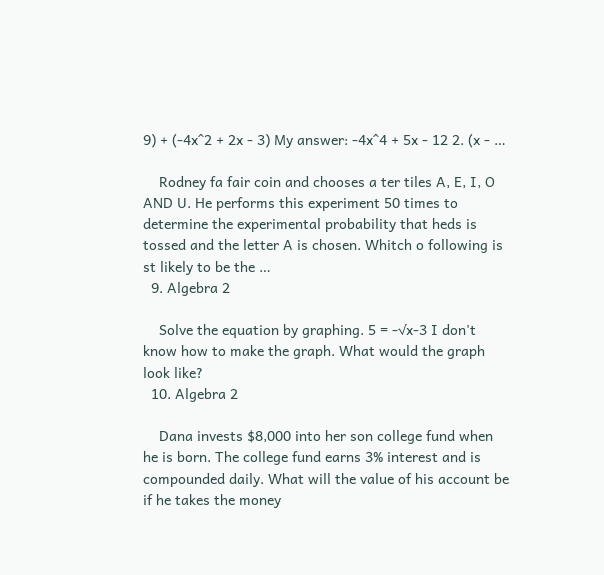9) + (-4x^2 + 2x - 3) My answer: -4x^4 + 5x - 12 2. (x - …

    Rodney fa fair coin and chooses a ter tiles A, E, I, O AND U. He performs this experiment 50 times to determine the experimental probability that heds is tossed and the letter A is chosen. Whitch o following is st likely to be the …
  9. Algebra 2

    Solve the equation by graphing. 5 = -√x-3 I don't know how to make the graph. What would the graph look like?
  10. Algebra 2

    Dana invests $8,000 into her son college fund when he is born. The college fund earns 3% interest and is compounded daily. What will the value of his account be if he takes the money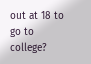out at 18 to go to college?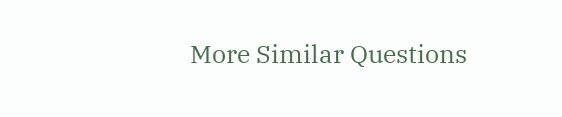More Similar Questions